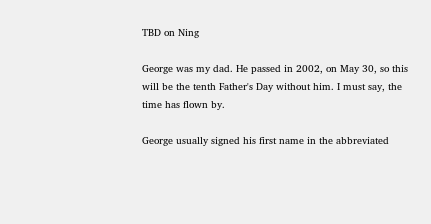TBD on Ning

George was my dad. He passed in 2002, on May 30, so this will be the tenth Father's Day without him. I must say, the time has flown by.

George usually signed his first name in the abbreviated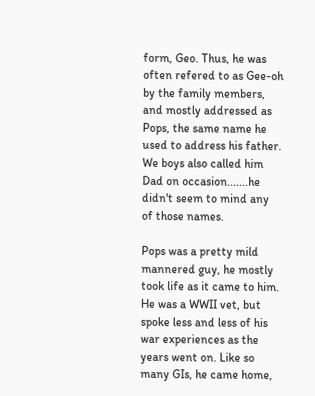form, Geo. Thus, he was often refered to as Gee-oh by the family members, and mostly addressed as Pops, the same name he used to address his father. We boys also called him Dad on occasion.......he didn't seem to mind any of those names.

Pops was a pretty mild mannered guy, he mostly took life as it came to him. He was a WWII vet, but spoke less and less of his war experiences as the years went on. Like so many GIs, he came home,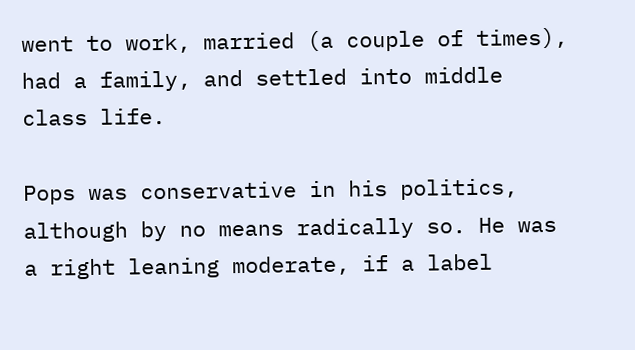went to work, married (a couple of times), had a family, and settled into middle class life.

Pops was conservative in his politics, although by no means radically so. He was a right leaning moderate, if a label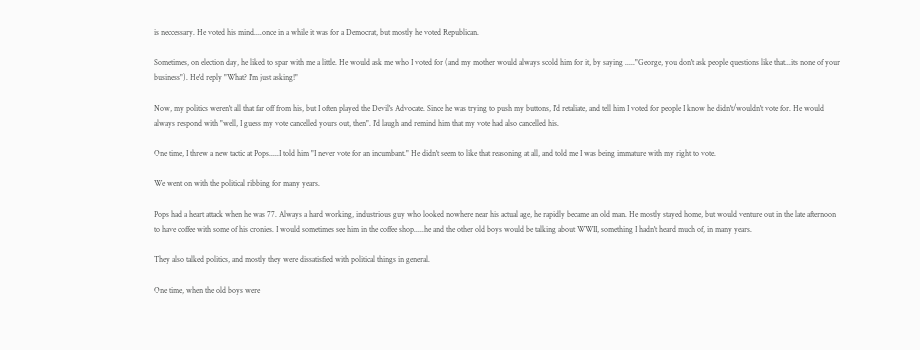is neccessary. He voted his mind....once in a while it was for a Democrat, but mostly he voted Republican.

Sometimes, on election day, he liked to spar with me a little. He would ask me who I voted for (and my mother would always scold him for it, by saying ....."George, you don't ask people questions like that...its none of your business"). He'd reply "What? I'm just asking!"

Now, my politics weren't all that far off from his, but I often played the Devil's Advocate. Since he was trying to push my buttons, I'd retaliate, and tell him I voted for people I know he didn't/wouldn't vote for. He would always respond with "well, I guess my vote cancelled yours out, then". I'd laugh and remind him that my vote had also cancelled his.

One time, I threw a new tactic at Pops.....I told him "I never vote for an incumbant." He didn't seem to like that reasoning at all, and told me I was being immature with my right to vote.

We went on with the political ribbing for many years.

Pops had a heart attack when he was 77. Always a hard working, industrious guy who looked nowhere near his actual age, he rapidly became an old man. He mostly stayed home, but would venture out in the late afternoon to have coffee with some of his cronies. I would sometimes see him in the coffee shop.....he and the other old boys would be talking about WWII, something I hadn't heard much of, in many years.

They also talked politics, and mostly they were dissatisfied with political things in general.

One time, when the old boys were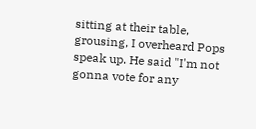sitting at their table, grousing, I overheard Pops speak up. He said "I'm not gonna vote for any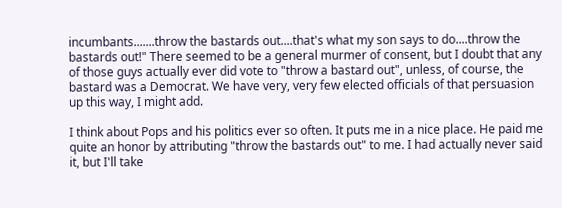incumbants.......throw the bastards out....that's what my son says to do....throw the bastards out!" There seemed to be a general murmer of consent, but I doubt that any of those guys actually ever did vote to "throw a bastard out", unless, of course, the bastard was a Democrat. We have very, very few elected officials of that persuasion up this way, I might add.

I think about Pops and his politics ever so often. It puts me in a nice place. He paid me quite an honor by attributing "throw the bastards out" to me. I had actually never said it, but I'll take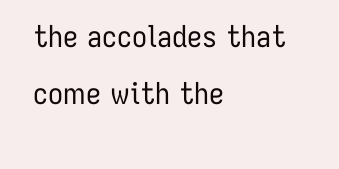the accolades that come with the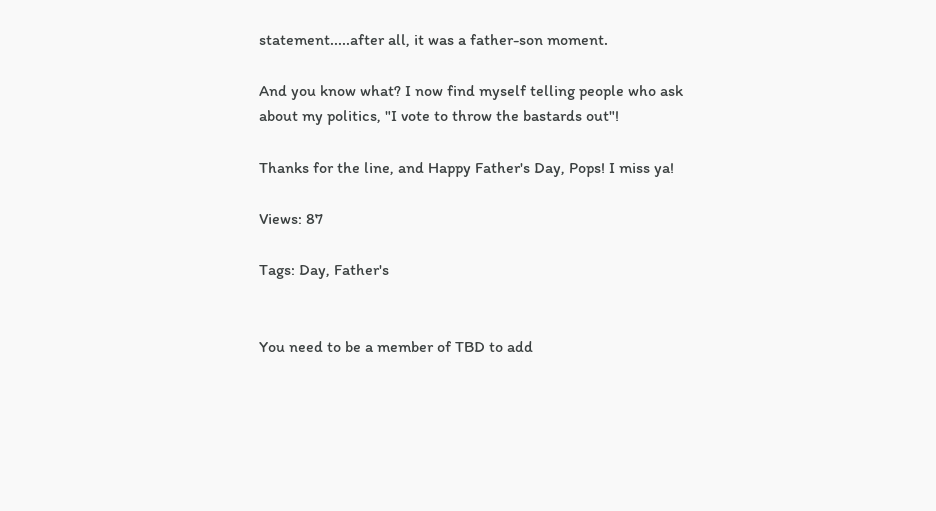statement.....after all, it was a father-son moment.

And you know what? I now find myself telling people who ask about my politics, "I vote to throw the bastards out"!

Thanks for the line, and Happy Father's Day, Pops! I miss ya!

Views: 87

Tags: Day, Father's


You need to be a member of TBD to add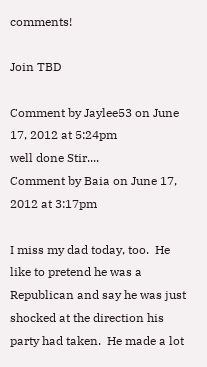comments!

Join TBD

Comment by Jaylee53 on June 17, 2012 at 5:24pm
well done Stir....
Comment by Baia on June 17, 2012 at 3:17pm

I miss my dad today, too.  He like to pretend he was a Republican and say he was just shocked at the direction his party had taken.  He made a lot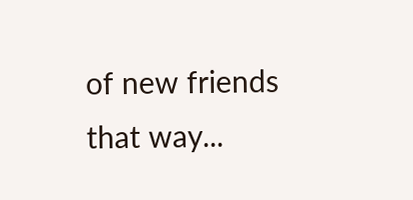of new friends that way...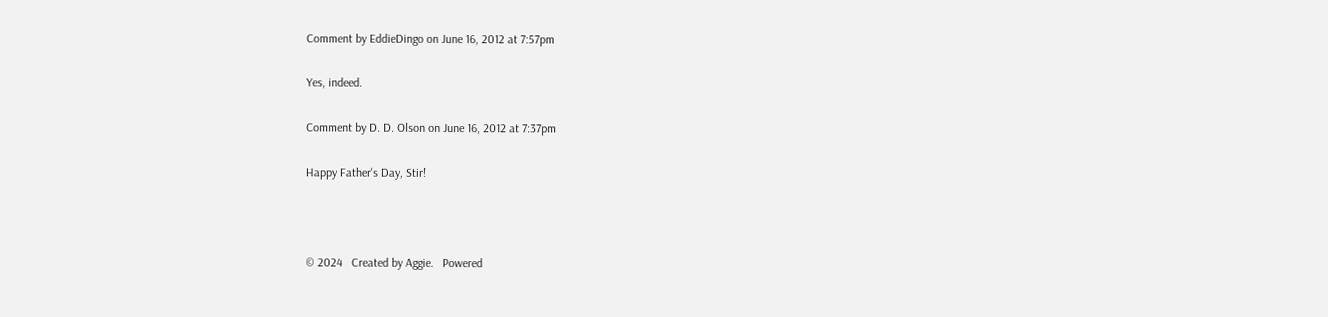Comment by EddieDingo on June 16, 2012 at 7:57pm

Yes, indeed.

Comment by D. D. Olson on June 16, 2012 at 7:37pm

Happy Father's Day, Stir!



© 2024   Created by Aggie.   Powered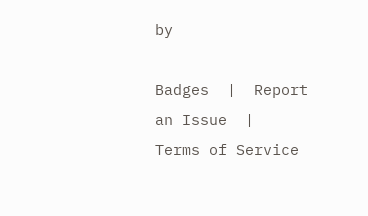by

Badges  |  Report an Issue  |  Terms of Service